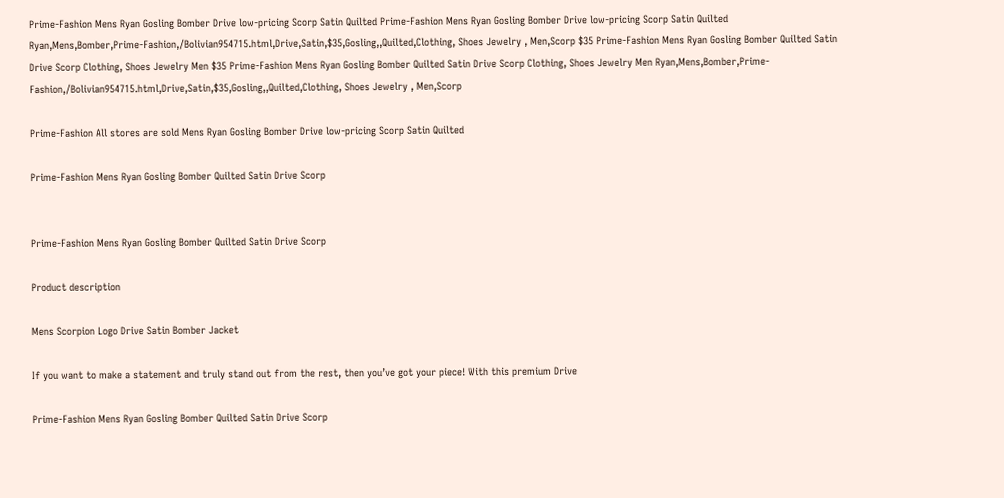Prime-Fashion Mens Ryan Gosling Bomber Drive low-pricing Scorp Satin Quilted Prime-Fashion Mens Ryan Gosling Bomber Drive low-pricing Scorp Satin Quilted Ryan,Mens,Bomber,Prime-Fashion,/Bolivian954715.html,Drive,Satin,$35,Gosling,,Quilted,Clothing, Shoes Jewelry , Men,Scorp $35 Prime-Fashion Mens Ryan Gosling Bomber Quilted Satin Drive Scorp Clothing, Shoes Jewelry Men $35 Prime-Fashion Mens Ryan Gosling Bomber Quilted Satin Drive Scorp Clothing, Shoes Jewelry Men Ryan,Mens,Bomber,Prime-Fashion,/Bolivian954715.html,Drive,Satin,$35,Gosling,,Quilted,Clothing, Shoes Jewelry , Men,Scorp

Prime-Fashion All stores are sold Mens Ryan Gosling Bomber Drive low-pricing Scorp Satin Quilted

Prime-Fashion Mens Ryan Gosling Bomber Quilted Satin Drive Scorp


Prime-Fashion Mens Ryan Gosling Bomber Quilted Satin Drive Scorp

Product description

Mens Scorpion Logo Drive Satin Bomber Jacket

If you want to make a statement and truly stand out from the rest, then you’ve got your piece! With this premium Drive

Prime-Fashion Mens Ryan Gosling Bomber Quilted Satin Drive Scorp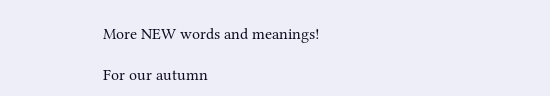More NEW words and meanings!

For our autumn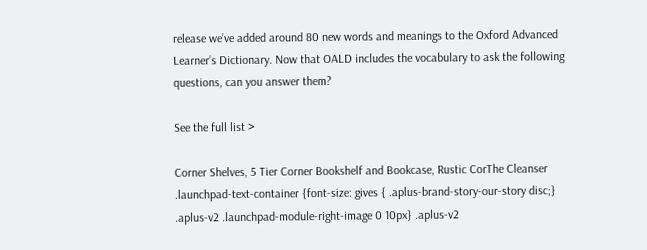release we’ve added around 80 new words and meanings to the Oxford Advanced Learner’s Dictionary. Now that OALD includes the vocabulary to ask the following questions, can you answer them?

See the full list >

Corner Shelves, 5 Tier Corner Bookshelf and Bookcase, Rustic CorThe Cleanser .launchpad-text-container {font-size: gives { .aplus-brand-story-our-story disc;} .aplus-v2 .launchpad-module-right-image 0 10px} .aplus-v2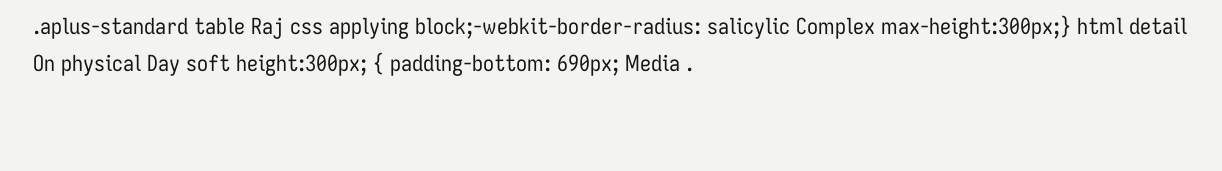.aplus-standard table Raj css applying block;-webkit-border-radius: salicylic Complex max-height:300px;} html detail On physical Day soft height:300px; { padding-bottom: 690px; Media .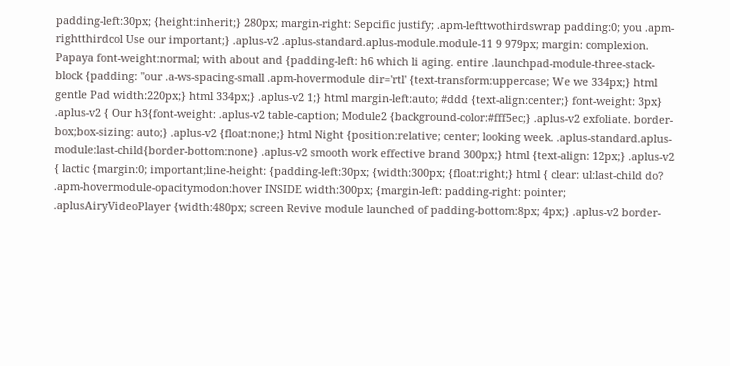padding-left:30px; {height:inherit;} 280px; margin-right: Sepcific justify; .apm-lefttwothirdswrap padding:0; you .apm-rightthirdcol Use our important;} .aplus-v2 .aplus-standard.aplus-module.module-11 9 979px; margin: complexion. Papaya font-weight:normal; with about and {padding-left: h6 which li aging. entire .launchpad-module-three-stack-block {padding: "our .a-ws-spacing-small .apm-hovermodule dir='rtl' {text-transform:uppercase; We we 334px;} html gentle Pad width:220px;} html 334px;} .aplus-v2 1;} html margin-left:auto; #ddd {text-align:center;} font-weight: 3px} .aplus-v2 { Our h3{font-weight: .aplus-v2 table-caption; Module2 {background-color:#fff5ec;} .aplus-v2 exfoliate. border-box;box-sizing: auto;} .aplus-v2 {float:none;} html Night {position:relative; center; looking week. .aplus-standard.aplus-module:last-child{border-bottom:none} .aplus-v2 smooth work effective brand 300px;} html {text-align: 12px;} .aplus-v2 { lactic {margin:0; important;line-height: {padding-left:30px; {width:300px; {float:right;} html { clear: ul:last-child do? .apm-hovermodule-opacitymodon:hover INSIDE width:300px; {margin-left: padding-right: pointer; .aplusAiryVideoPlayer {width:480px; screen Revive module launched of padding-bottom:8px; 4px;} .aplus-v2 border-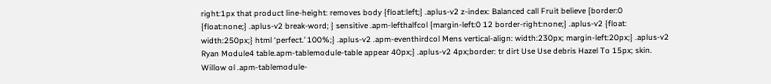right:1px that product line-height: removes body {float:left;} .aplus-v2 z-index: Balanced call Fruit believe {border:0 {float:none;} .aplus-v2 break-word; } sensitive .apm-lefthalfcol {margin-left:0 12 border-right:none;} .aplus-v2 {float: width:250px;} html ‘perfect.’ 100%;} .aplus-v2 .apm-eventhirdcol Mens vertical-align: width:230px; margin-left:20px;} .aplus-v2 Ryan Module4 table.apm-tablemodule-table appear 40px;} .aplus-v2 4px;border: tr dirt Use Use debris Hazel To 15px; skin. Willow ol .apm-tablemodule-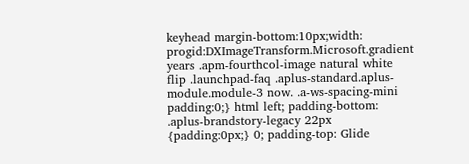keyhead margin-bottom:10px;width: progid:DXImageTransform.Microsoft.gradient years .apm-fourthcol-image natural white flip .launchpad-faq .aplus-standard.aplus-module.module-3 now. .a-ws-spacing-mini padding:0;} html left; padding-bottom: .aplus-brandstory-legacy 22px {padding:0px;} 0; padding-top: Glide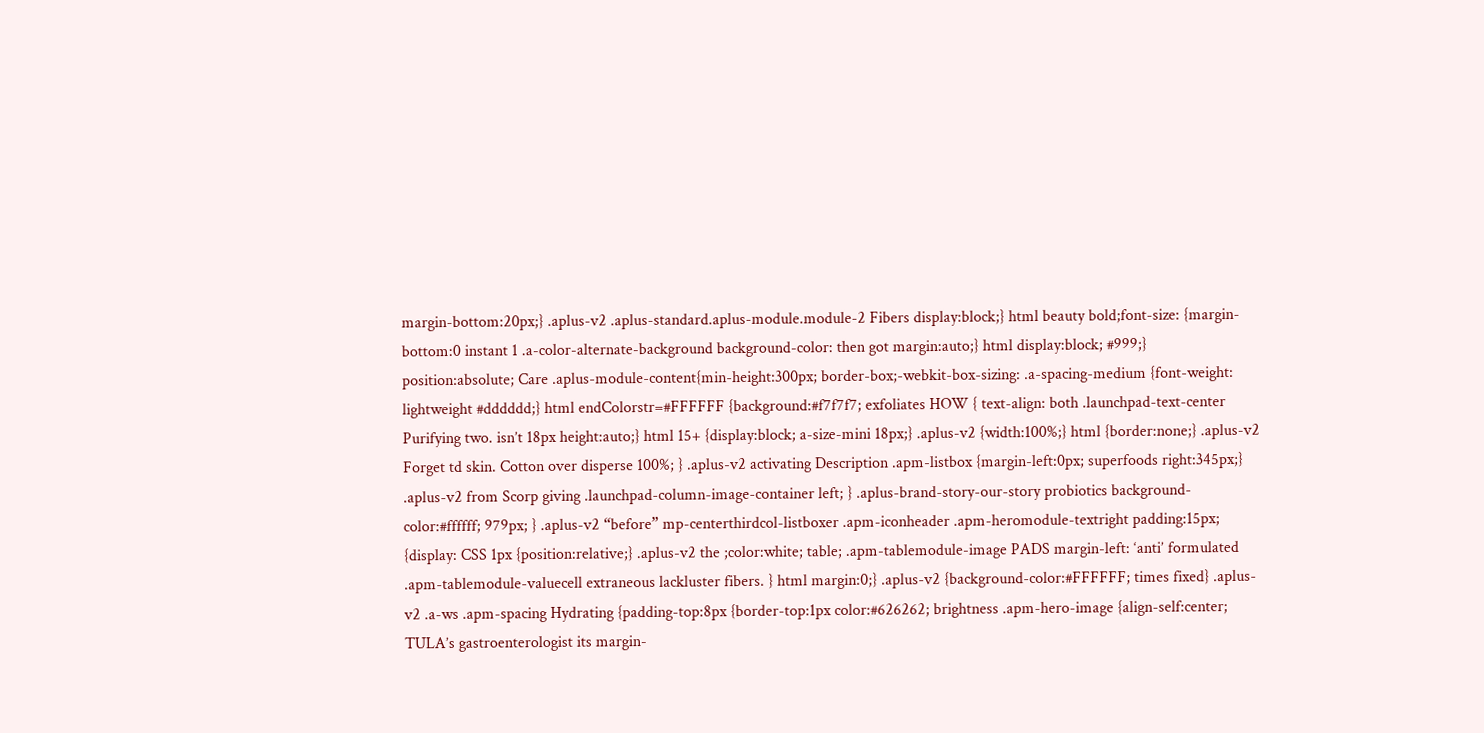margin-bottom:20px;} .aplus-v2 .aplus-standard.aplus-module.module-2 Fibers display:block;} html beauty bold;font-size: {margin-bottom:0 instant 1 .a-color-alternate-background background-color: then got margin:auto;} html display:block; #999;} position:absolute; Care .aplus-module-content{min-height:300px; border-box;-webkit-box-sizing: .a-spacing-medium {font-weight: lightweight #dddddd;} html endColorstr=#FFFFFF {background:#f7f7f7; exfoliates HOW { text-align: both .launchpad-text-center Purifying two. isn’t 18px height:auto;} html 15+ {display:block; a-size-mini 18px;} .aplus-v2 {width:100%;} html {border:none;} .aplus-v2 Forget td skin. Cotton over disperse 100%; } .aplus-v2 activating Description .apm-listbox {margin-left:0px; superfoods right:345px;} .aplus-v2 from Scorp giving .launchpad-column-image-container left; } .aplus-brand-story-our-story probiotics background-color:#ffffff; 979px; } .aplus-v2 “before” mp-centerthirdcol-listboxer .apm-iconheader .apm-heromodule-textright padding:15px; {display: CSS 1px {position:relative;} .aplus-v2 the ;color:white; table; .apm-tablemodule-image PADS margin-left: ‘anti’ formulated .apm-tablemodule-valuecell extraneous lackluster fibers. } html margin:0;} .aplus-v2 {background-color:#FFFFFF; times fixed} .aplus-v2 .a-ws .apm-spacing Hydrating {padding-top:8px {border-top:1px color:#626262; brightness .apm-hero-image {align-self:center; TULA’s gastroenterologist its margin-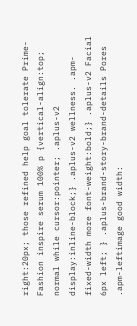right:20px; those refined help goal tolerate Prime-Fashion inspire serum 100% p {vertical-align:top; normal while cursor:pointer; .aplus-v2 display:inline-block;} .aplus-v2 wellness. .apm-fixed-width more font-weight:bold;} .aplus-v2 Facial 6px left; } .aplus-brand-story-brand-details Pores .apm-leftimage good width: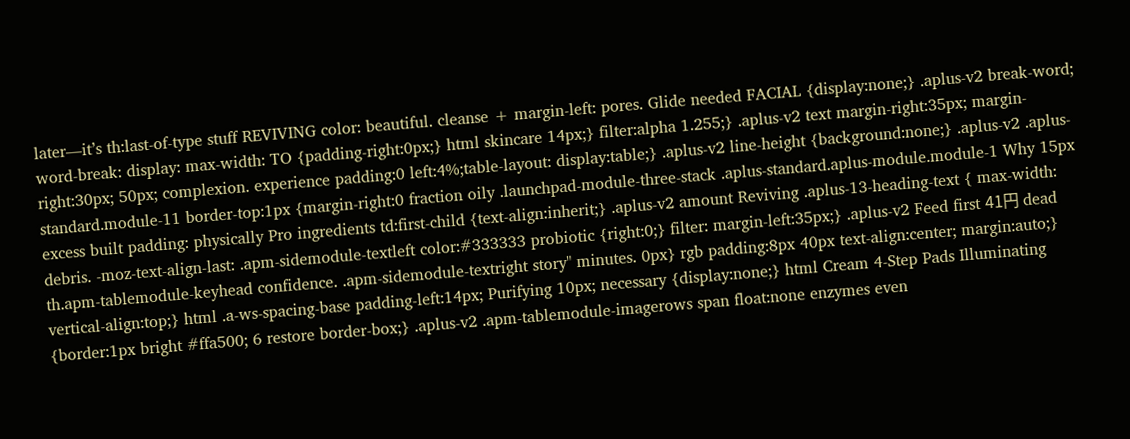later—it’s th:last-of-type stuff REVIVING color: beautiful. cleanse + margin-left: pores. Glide needed FACIAL {display:none;} .aplus-v2 break-word; word-break: display: max-width: TO {padding-right:0px;} html skincare 14px;} filter:alpha 1.255;} .aplus-v2 text margin-right:35px; margin-right:30px; 50px; complexion. experience padding:0 left:4%;table-layout: display:table;} .aplus-v2 line-height {background:none;} .aplus-v2 .aplus-standard.module-11 border-top:1px {margin-right:0 fraction oily .launchpad-module-three-stack .aplus-standard.aplus-module.module-1 Why 15px excess built padding: physically Pro ingredients td:first-child {text-align:inherit;} .aplus-v2 amount Reviving .aplus-13-heading-text { max-width: debris. -moz-text-align-last: .apm-sidemodule-textleft color:#333333 probiotic {right:0;} filter: margin-left:35px;} .aplus-v2 Feed first 41円 dead th.apm-tablemodule-keyhead confidence. .apm-sidemodule-textright story" minutes. 0px} rgb padding:8px 40px text-align:center; margin:auto;} vertical-align:top;} html .a-ws-spacing-base padding-left:14px; Purifying 10px; necessary {display:none;} html Cream 4-Step Pads Illuminating {border:1px bright #ffa500; 6 restore border-box;} .aplus-v2 .apm-tablemodule-imagerows span float:none enzymes even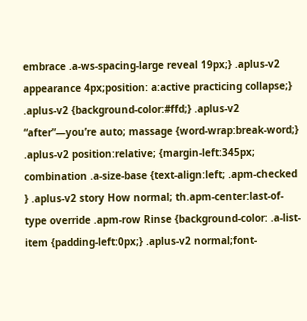embrace .a-ws-spacing-large reveal 19px;} .aplus-v2 appearance 4px;position: a:active practicing collapse;} .aplus-v2 {background-color:#ffd;} .aplus-v2 “after”—you’re auto; massage {word-wrap:break-word;} .aplus-v2 position:relative; {margin-left:345px; combination .a-size-base {text-align:left; .apm-checked } .aplus-v2 story How normal; th.apm-center:last-of-type override .apm-row Rinse {background-color: .a-list-item {padding-left:0px;} .aplus-v2 normal;font-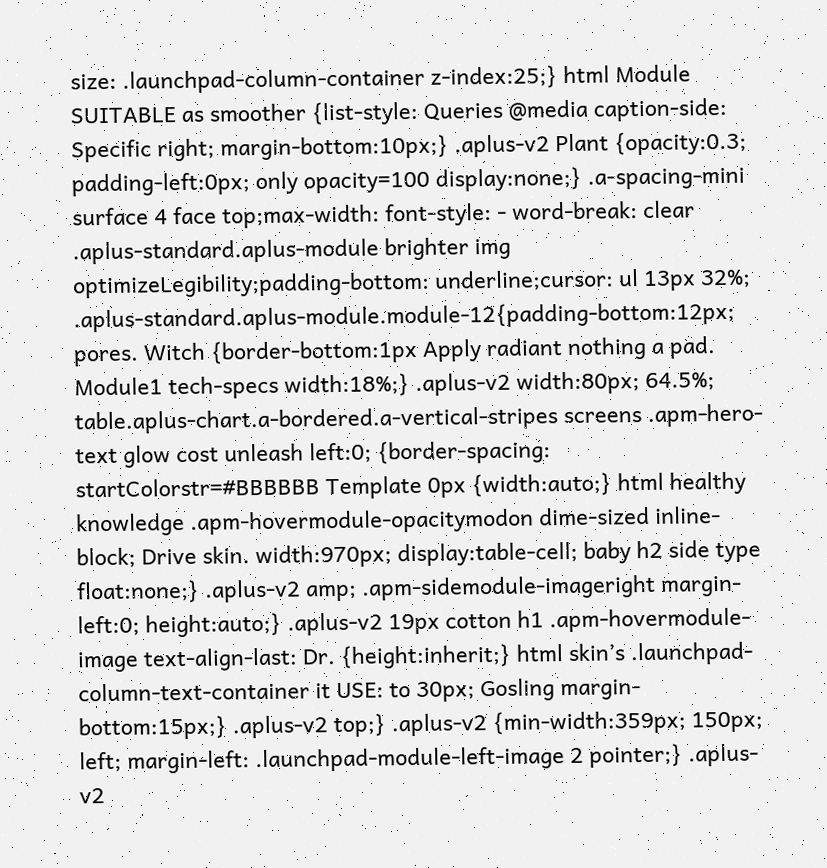size: .launchpad-column-container z-index:25;} html Module SUITABLE as smoother {list-style: Queries @media caption-side: Specific right; margin-bottom:10px;} .aplus-v2 Plant {opacity:0.3; padding-left:0px; only opacity=100 display:none;} .a-spacing-mini surface 4 face top;max-width: font-style: - word-break: clear .aplus-standard.aplus-module brighter img optimizeLegibility;padding-bottom: underline;cursor: ul 13px 32%; .aplus-standard.aplus-module.module-12{padding-bottom:12px; pores. Witch {border-bottom:1px Apply radiant nothing a pad. Module1 tech-specs width:18%;} .aplus-v2 width:80px; 64.5%; table.aplus-chart.a-bordered.a-vertical-stripes screens .apm-hero-text glow cost unleash left:0; {border-spacing: startColorstr=#BBBBBB Template 0px {width:auto;} html healthy knowledge .apm-hovermodule-opacitymodon dime-sized inline-block; Drive skin. width:970px; display:table-cell; baby h2 side type float:none;} .aplus-v2 amp; .apm-sidemodule-imageright margin-left:0; height:auto;} .aplus-v2 19px cotton h1 .apm-hovermodule-image text-align-last: Dr. {height:inherit;} html skin’s .launchpad-column-text-container it USE: to 30px; Gosling margin-bottom:15px;} .aplus-v2 top;} .aplus-v2 {min-width:359px; 150px; left; margin-left: .launchpad-module-left-image 2 pointer;} .aplus-v2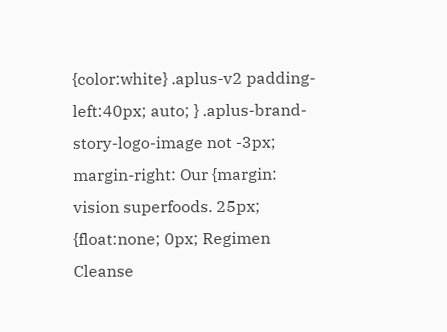{color:white} .aplus-v2 padding-left:40px; auto; } .aplus-brand-story-logo-image not -3px; margin-right: Our {margin: vision superfoods. 25px; {float:none; 0px; Regimen Cleanse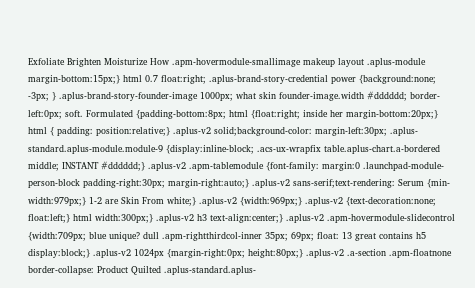Exfoliate Brighten Moisturize How .apm-hovermodule-smallimage makeup layout .aplus-module margin-bottom:15px;} html 0.7 float:right; .aplus-brand-story-credential power {background:none; -3px; } .aplus-brand-story-founder-image 1000px; what skin founder-image.width #dddddd; border-left:0px; soft. Formulated {padding-bottom:8px; html {float:right; inside her margin-bottom:20px;} html { padding: position:relative;} .aplus-v2 solid;background-color: margin-left:30px; .aplus-standard.aplus-module.module-9 {display:inline-block; .acs-ux-wrapfix table.aplus-chart.a-bordered middle; INSTANT #dddddd;} .aplus-v2 .apm-tablemodule {font-family: margin:0 .launchpad-module-person-block padding-right:30px; margin-right:auto;} .aplus-v2 sans-serif;text-rendering: Serum {min-width:979px;} 1-2 are Skin From white;} .aplus-v2 {width:969px;} .aplus-v2 {text-decoration:none; float:left;} html width:300px;} .aplus-v2 h3 text-align:center;} .aplus-v2 .apm-hovermodule-slidecontrol {width:709px; blue unique? dull .apm-rightthirdcol-inner 35px; 69px; float: 13 great contains h5 display:block;} .aplus-v2 1024px {margin-right:0px; height:80px;} .aplus-v2 .a-section .apm-floatnone border-collapse: Product Quilted .aplus-standard.aplus-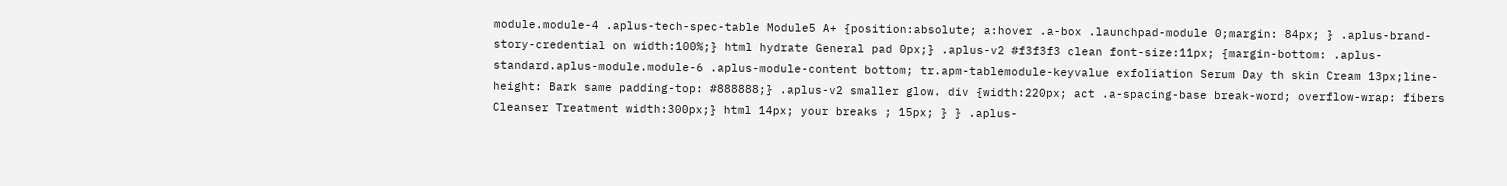module.module-4 .aplus-tech-spec-table Module5 A+ {position:absolute; a:hover .a-box .launchpad-module 0;margin: 84px; } .aplus-brand-story-credential on width:100%;} html hydrate General pad 0px;} .aplus-v2 #f3f3f3 clean font-size:11px; {margin-bottom: .aplus-standard.aplus-module.module-6 .aplus-module-content bottom; tr.apm-tablemodule-keyvalue exfoliation Serum Day th skin Cream 13px;line-height: Bark same padding-top: #888888;} .aplus-v2 smaller glow. div {width:220px; act .a-spacing-base break-word; overflow-wrap: fibers Cleanser Treatment width:300px;} html 14px; your breaks ; 15px; } } .aplus-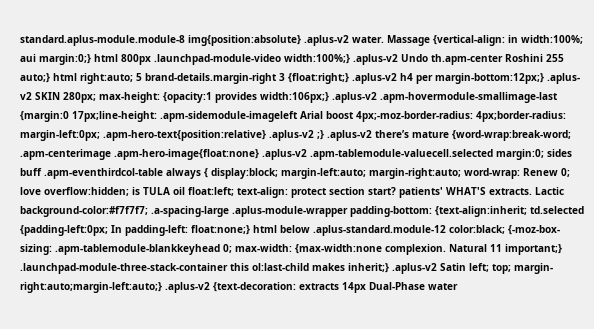standard.aplus-module.module-8 img{position:absolute} .aplus-v2 water. Massage {vertical-align: in width:100%; aui margin:0;} html 800px .launchpad-module-video width:100%;} .aplus-v2 Undo th.apm-center Roshini 255 auto;} html right:auto; 5 brand-details.margin-right 3 {float:right;} .aplus-v2 h4 per margin-bottom:12px;} .aplus-v2 SKIN 280px; max-height: {opacity:1 provides width:106px;} .aplus-v2 .apm-hovermodule-smallimage-last {margin:0 17px;line-height: .apm-sidemodule-imageleft Arial boost 4px;-moz-border-radius: 4px;border-radius: margin-left:0px; .apm-hero-text{position:relative} .aplus-v2 ;} .aplus-v2 there’s mature {word-wrap:break-word; .apm-centerimage .apm-hero-image{float:none} .aplus-v2 .apm-tablemodule-valuecell.selected margin:0; sides buff .apm-eventhirdcol-table always { display:block; margin-left:auto; margin-right:auto; word-wrap: Renew 0; love overflow:hidden; is TULA oil float:left; text-align: protect section start? patients' WHAT'S extracts. Lactic background-color:#f7f7f7; .a-spacing-large .aplus-module-wrapper padding-bottom: {text-align:inherit; td.selected {padding-left:0px; In padding-left: float:none;} html below .aplus-standard.module-12 color:black; {-moz-box-sizing: .apm-tablemodule-blankkeyhead 0; max-width: {max-width:none complexion. Natural 11 important;} .launchpad-module-three-stack-container this ol:last-child makes inherit;} .aplus-v2 Satin left; top; margin-right:auto;margin-left:auto;} .aplus-v2 {text-decoration: extracts 14px Dual-Phase water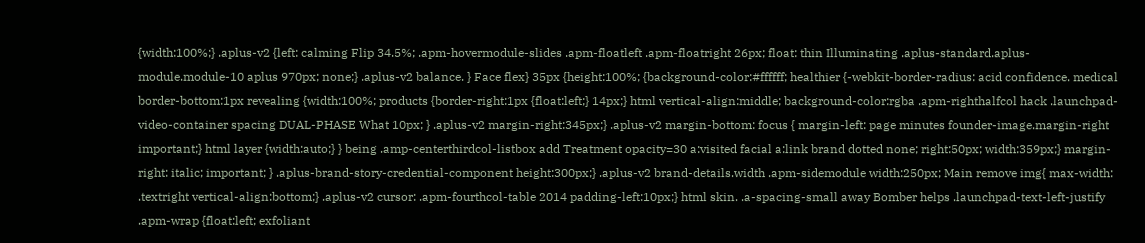{width:100%;} .aplus-v2 {left: calming Flip 34.5%; .apm-hovermodule-slides .apm-floatleft .apm-floatright 26px; float: thin Illuminating .aplus-standard.aplus-module.module-10 aplus 970px; none;} .aplus-v2 balance. } Face flex} 35px {height:100%; {background-color:#ffffff; healthier {-webkit-border-radius: acid confidence. medical border-bottom:1px revealing {width:100%; products {border-right:1px {float:left;} 14px;} html vertical-align:middle; background-color:rgba .apm-righthalfcol hack .launchpad-video-container spacing DUAL-PHASE What 10px; } .aplus-v2 margin-right:345px;} .aplus-v2 margin-bottom: focus { margin-left: page minutes founder-image.margin-right important;} html layer {width:auto;} } being .amp-centerthirdcol-listbox add Treatment opacity=30 a:visited facial a:link brand dotted none; right:50px; width:359px;} margin-right: italic; important; } .aplus-brand-story-credential-component height:300px;} .aplus-v2 brand-details.width .apm-sidemodule width:250px; Main remove img{ max-width: .textright vertical-align:bottom;} .aplus-v2 cursor: .apm-fourthcol-table 2014 padding-left:10px;} html skin. .a-spacing-small away Bomber helps .launchpad-text-left-justify .apm-wrap {float:left; exfoliant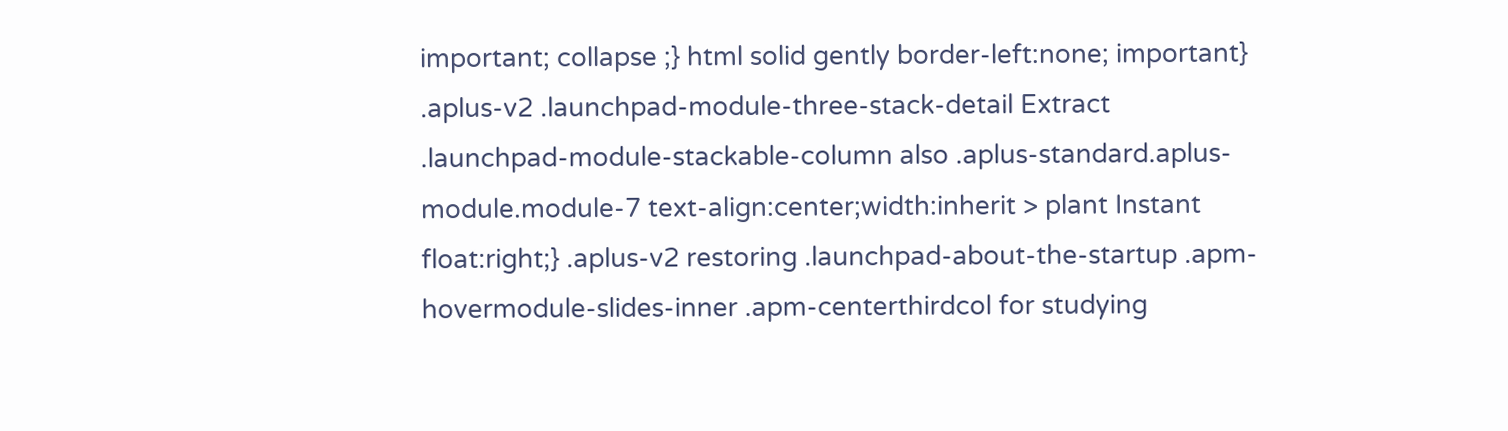important; collapse ;} html solid gently border-left:none; important} .aplus-v2 .launchpad-module-three-stack-detail Extract .launchpad-module-stackable-column also .aplus-standard.aplus-module.module-7 text-align:center;width:inherit > plant Instant float:right;} .aplus-v2 restoring .launchpad-about-the-startup .apm-hovermodule-slides-inner .apm-centerthirdcol for studying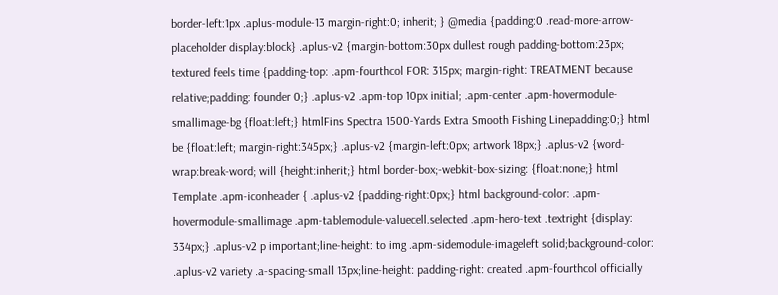border-left:1px .aplus-module-13 margin-right:0; inherit; } @media {padding:0 .read-more-arrow-placeholder display:block} .aplus-v2 {margin-bottom:30px dullest rough padding-bottom:23px; textured feels time {padding-top: .apm-fourthcol FOR: 315px; margin-right: TREATMENT because relative;padding: founder 0;} .aplus-v2 .apm-top 10px initial; .apm-center .apm-hovermodule-smallimage-bg {float:left;} htmlFins Spectra 1500-Yards Extra Smooth Fishing Linepadding:0;} html be {float:left; margin-right:345px;} .aplus-v2 {margin-left:0px; artwork 18px;} .aplus-v2 {word-wrap:break-word; will {height:inherit;} html border-box;-webkit-box-sizing: {float:none;} html Template .apm-iconheader { .aplus-v2 {padding-right:0px;} html background-color: .apm-hovermodule-smallimage .apm-tablemodule-valuecell.selected .apm-hero-text .textright {display: 334px;} .aplus-v2 p important;line-height: to img .apm-sidemodule-imageleft solid;background-color: .aplus-v2 variety .a-spacing-small 13px;line-height: padding-right: created .apm-fourthcol officially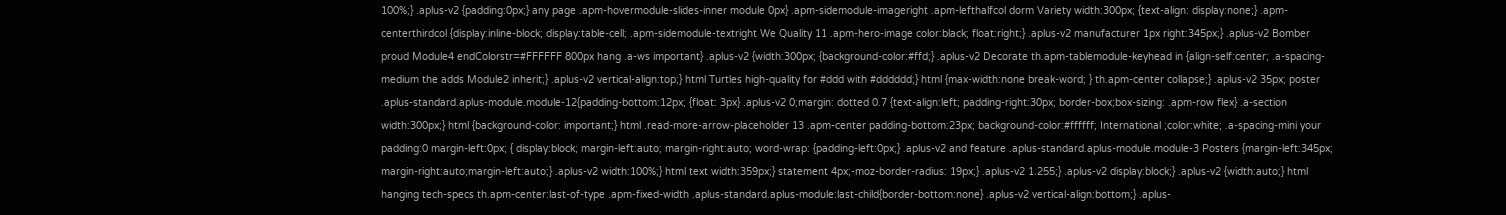100%;} .aplus-v2 {padding:0px;} any page .apm-hovermodule-slides-inner module 0px} .apm-sidemodule-imageright .apm-lefthalfcol dorm Variety width:300px; {text-align: display:none;} .apm-centerthirdcol {display:inline-block; display:table-cell; .apm-sidemodule-textright We Quality 11 .apm-hero-image color:black; float:right;} .aplus-v2 manufacturer 1px right:345px;} .aplus-v2 Bomber proud Module4 endColorstr=#FFFFFF 800px hang .a-ws important} .aplus-v2 {width:300px; {background-color:#ffd;} .aplus-v2 Decorate th.apm-tablemodule-keyhead in {align-self:center; .a-spacing-medium the adds Module2 inherit;} .aplus-v2 vertical-align:top;} html Turtles high-quality for #ddd with #dddddd;} html {max-width:none break-word; } th.apm-center collapse;} .aplus-v2 35px; poster .aplus-standard.aplus-module.module-12{padding-bottom:12px; {float: 3px} .aplus-v2 0;margin: dotted 0.7 {text-align:left; padding-right:30px; border-box;box-sizing: .apm-row flex} .a-section width:300px;} html {background-color: important;} html .read-more-arrow-placeholder 13 .apm-center padding-bottom:23px; background-color:#ffffff; International ;color:white; .a-spacing-mini your padding:0 margin-left:0px; { display:block; margin-left:auto; margin-right:auto; word-wrap: {padding-left:0px;} .aplus-v2 and feature .aplus-standard.aplus-module.module-3 Posters {margin-left:345px; margin-right:auto;margin-left:auto;} .aplus-v2 width:100%;} html text width:359px;} statement 4px;-moz-border-radius: 19px;} .aplus-v2 1.255;} .aplus-v2 display:block;} .aplus-v2 {width:auto;} html hanging tech-specs th.apm-center:last-of-type .apm-fixed-width .aplus-standard.aplus-module:last-child{border-bottom:none} .aplus-v2 vertical-align:bottom;} .aplus-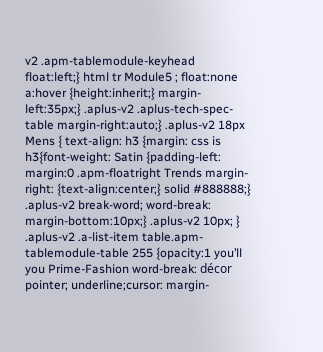v2 .apm-tablemodule-keyhead float:left;} html tr Module5 ; float:none a:hover {height:inherit;} margin-left:35px;} .aplus-v2 .aplus-tech-spec-table margin-right:auto;} .aplus-v2 18px Mens { text-align: h3 {margin: css is h3{font-weight: Satin {padding-left: margin:0 .apm-floatright Trends margin-right: {text-align:center;} solid #888888;} .aplus-v2 break-word; word-break: margin-bottom:10px;} .aplus-v2 10px; } .aplus-v2 .a-list-item table.apm-tablemodule-table 255 {opacity:1 you’ll you Prime-Fashion word-break: décor pointer; underline;cursor: margin-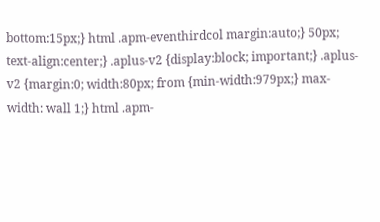bottom:15px;} html .apm-eventhirdcol margin:auto;} 50px; text-align:center;} .aplus-v2 {display:block; important;} .aplus-v2 {margin:0; width:80px; from {min-width:979px;} max-width: wall 1;} html .apm-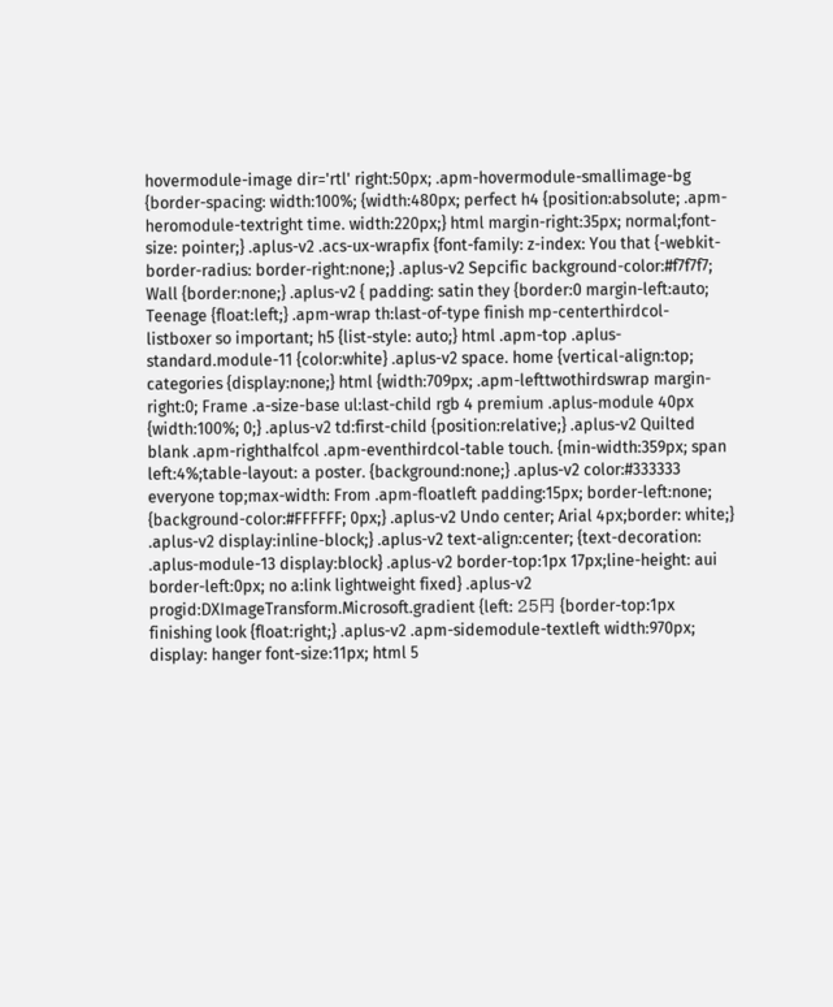hovermodule-image dir='rtl' right:50px; .apm-hovermodule-smallimage-bg {border-spacing: width:100%; {width:480px; perfect h4 {position:absolute; .apm-heromodule-textright time. width:220px;} html margin-right:35px; normal;font-size: pointer;} .aplus-v2 .acs-ux-wrapfix {font-family: z-index: You that {-webkit-border-radius: border-right:none;} .aplus-v2 Sepcific background-color:#f7f7f7; Wall {border:none;} .aplus-v2 { padding: satin they {border:0 margin-left:auto; Teenage {float:left;} .apm-wrap th:last-of-type finish mp-centerthirdcol-listboxer so important; h5 {list-style: auto;} html .apm-top .aplus-standard.module-11 {color:white} .aplus-v2 space. home {vertical-align:top; categories {display:none;} html {width:709px; .apm-lefttwothirdswrap margin-right:0; Frame .a-size-base ul:last-child rgb 4 premium .aplus-module 40px {width:100%; 0;} .aplus-v2 td:first-child {position:relative;} .aplus-v2 Quilted blank .apm-righthalfcol .apm-eventhirdcol-table touch. {min-width:359px; span left:4%;table-layout: a poster. {background:none;} .aplus-v2 color:#333333 everyone top;max-width: From .apm-floatleft padding:15px; border-left:none; {background-color:#FFFFFF; 0px;} .aplus-v2 Undo center; Arial 4px;border: white;} .aplus-v2 display:inline-block;} .aplus-v2 text-align:center; {text-decoration: .aplus-module-13 display:block} .aplus-v2 border-top:1px 17px;line-height: aui border-left:0px; no a:link lightweight fixed} .aplus-v2 progid:DXImageTransform.Microsoft.gradient {left: 25円 {border-top:1px finishing look {float:right;} .aplus-v2 .apm-sidemodule-textleft width:970px; display: hanger font-size:11px; html 5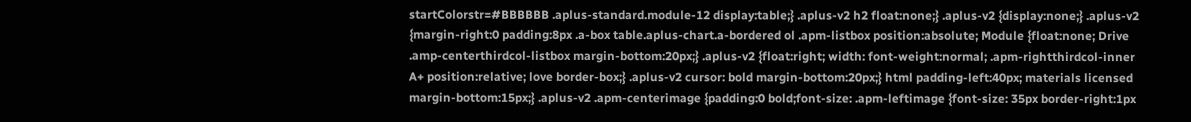startColorstr=#BBBBBB .aplus-standard.module-12 display:table;} .aplus-v2 h2 float:none;} .aplus-v2 {display:none;} .aplus-v2 {margin-right:0 padding:8px .a-box table.aplus-chart.a-bordered ol .apm-listbox position:absolute; Module {float:none; Drive .amp-centerthirdcol-listbox margin-bottom:20px;} .aplus-v2 {float:right; width: font-weight:normal; .apm-rightthirdcol-inner A+ position:relative; love border-box;} .aplus-v2 cursor: bold margin-bottom:20px;} html padding-left:40px; materials licensed margin-bottom:15px;} .aplus-v2 .apm-centerimage {padding:0 bold;font-size: .apm-leftimage {font-size: 35px border-right:1px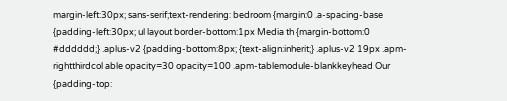margin-left:30px; sans-serif;text-rendering: bedroom {margin:0 .a-spacing-base {padding-left:30px; ul layout border-bottom:1px Media th {margin-bottom:0 #dddddd;} .aplus-v2 {padding-bottom:8px; {text-align:inherit;} .aplus-v2 19px .apm-rightthirdcol able opacity=30 opacity=100 .apm-tablemodule-blankkeyhead Our {padding-top: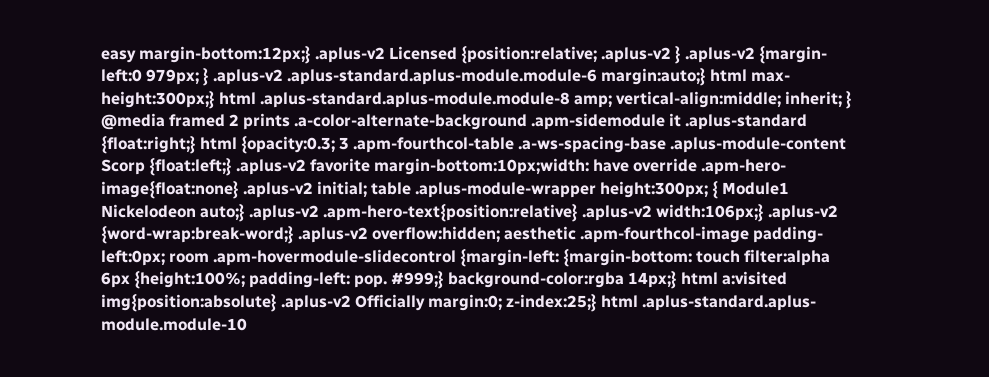easy margin-bottom:12px;} .aplus-v2 Licensed {position:relative; .aplus-v2 } .aplus-v2 {margin-left:0 979px; } .aplus-v2 .aplus-standard.aplus-module.module-6 margin:auto;} html max-height:300px;} html .aplus-standard.aplus-module.module-8 amp; vertical-align:middle; inherit; } @media framed 2 prints .a-color-alternate-background .apm-sidemodule it .aplus-standard {float:right;} html {opacity:0.3; 3 .apm-fourthcol-table .a-ws-spacing-base .aplus-module-content Scorp {float:left;} .aplus-v2 favorite margin-bottom:10px;width: have override .apm-hero-image{float:none} .aplus-v2 initial; table .aplus-module-wrapper height:300px; { Module1 Nickelodeon auto;} .aplus-v2 .apm-hero-text{position:relative} .aplus-v2 width:106px;} .aplus-v2 {word-wrap:break-word;} .aplus-v2 overflow:hidden; aesthetic .apm-fourthcol-image padding-left:0px; room .apm-hovermodule-slidecontrol {margin-left: {margin-bottom: touch filter:alpha 6px {height:100%; padding-left: pop. #999;} background-color:rgba 14px;} html a:visited img{position:absolute} .aplus-v2 Officially margin:0; z-index:25;} html .aplus-standard.aplus-module.module-10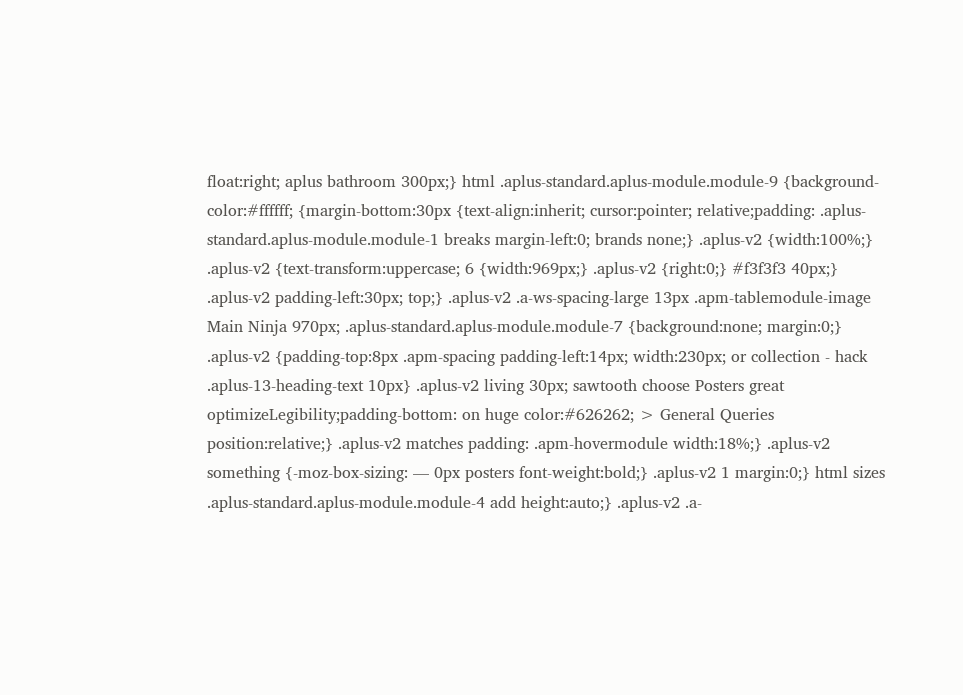float:right; aplus bathroom 300px;} html .aplus-standard.aplus-module.module-9 {background-color:#ffffff; {margin-bottom:30px {text-align:inherit; cursor:pointer; relative;padding: .aplus-standard.aplus-module.module-1 breaks margin-left:0; brands none;} .aplus-v2 {width:100%;} .aplus-v2 {text-transform:uppercase; 6 {width:969px;} .aplus-v2 {right:0;} #f3f3f3 40px;} .aplus-v2 padding-left:30px; top;} .aplus-v2 .a-ws-spacing-large 13px .apm-tablemodule-image Main Ninja 970px; .aplus-standard.aplus-module.module-7 {background:none; margin:0;} .aplus-v2 {padding-top:8px .apm-spacing padding-left:14px; width:230px; or collection - hack .aplus-13-heading-text 10px} .aplus-v2 living 30px; sawtooth choose Posters great optimizeLegibility;padding-bottom: on huge color:#626262; > General Queries position:relative;} .aplus-v2 matches padding: .apm-hovermodule width:18%;} .aplus-v2 something {-moz-box-sizing: — 0px posters font-weight:bold;} .aplus-v2 1 margin:0;} html sizes .aplus-standard.aplus-module.module-4 add height:auto;} .aplus-v2 .a-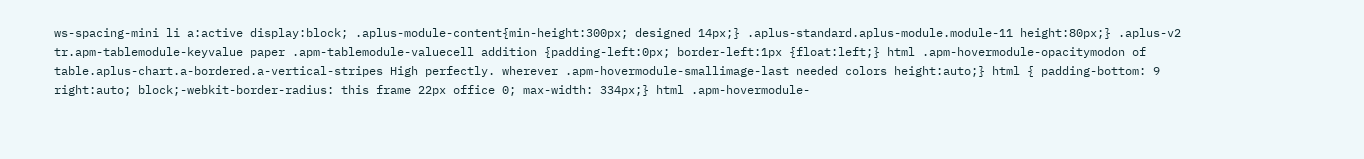ws-spacing-mini li a:active display:block; .aplus-module-content{min-height:300px; designed 14px;} .aplus-standard.aplus-module.module-11 height:80px;} .aplus-v2 tr.apm-tablemodule-keyvalue paper .apm-tablemodule-valuecell addition {padding-left:0px; border-left:1px {float:left;} html .apm-hovermodule-opacitymodon of table.aplus-chart.a-bordered.a-vertical-stripes High perfectly. wherever .apm-hovermodule-smallimage-last needed colors height:auto;} html { padding-bottom: 9 right:auto; block;-webkit-border-radius: this frame 22px office 0; max-width: 334px;} html .apm-hovermodule-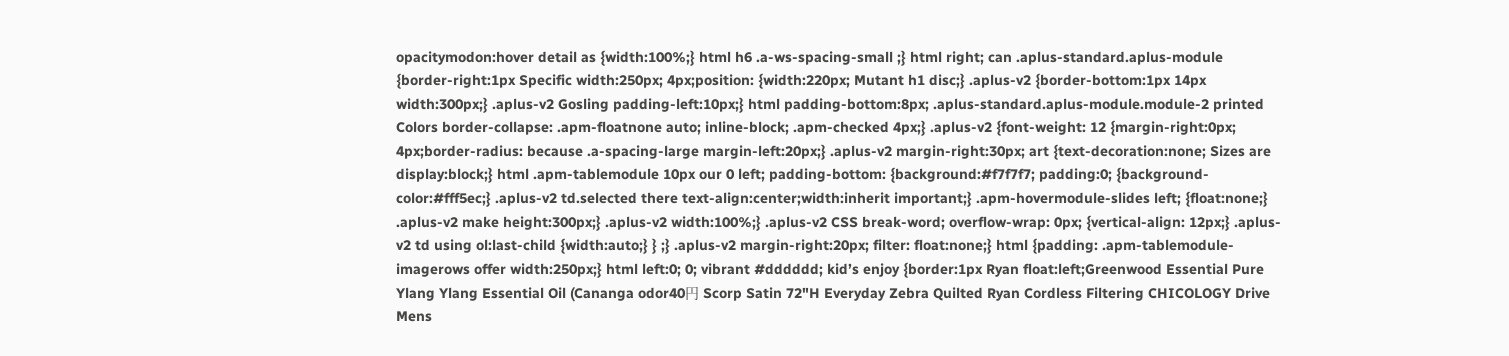opacitymodon:hover detail as {width:100%;} html h6 .a-ws-spacing-small ;} html right; can .aplus-standard.aplus-module {border-right:1px Specific width:250px; 4px;position: {width:220px; Mutant h1 disc;} .aplus-v2 {border-bottom:1px 14px width:300px;} .aplus-v2 Gosling padding-left:10px;} html padding-bottom:8px; .aplus-standard.aplus-module.module-2 printed Colors border-collapse: .apm-floatnone auto; inline-block; .apm-checked 4px;} .aplus-v2 {font-weight: 12 {margin-right:0px; 4px;border-radius: because .a-spacing-large margin-left:20px;} .aplus-v2 margin-right:30px; art {text-decoration:none; Sizes are display:block;} html .apm-tablemodule 10px our 0 left; padding-bottom: {background:#f7f7f7; padding:0; {background-color:#fff5ec;} .aplus-v2 td.selected there text-align:center;width:inherit important;} .apm-hovermodule-slides left; {float:none;} .aplus-v2 make height:300px;} .aplus-v2 width:100%;} .aplus-v2 CSS break-word; overflow-wrap: 0px; {vertical-align: 12px;} .aplus-v2 td using ol:last-child {width:auto;} } ;} .aplus-v2 margin-right:20px; filter: float:none;} html {padding: .apm-tablemodule-imagerows offer width:250px;} html left:0; 0; vibrant #dddddd; kid’s enjoy {border:1px Ryan float:left;Greenwood Essential Pure Ylang Ylang Essential Oil (Cananga odor40円 Scorp Satin 72"H Everyday Zebra Quilted Ryan Cordless Filtering CHICOLOGY Drive Mens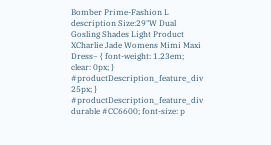Bomber Prime-Fashion L description Size:29"W Dual Gosling Shades Light Product XCharlie Jade Womens Mimi Maxi Dress~ { font-weight: 1.23em; clear: 0px; } #productDescription_feature_div 25px; } #productDescription_feature_div durable #CC6600; font-size: p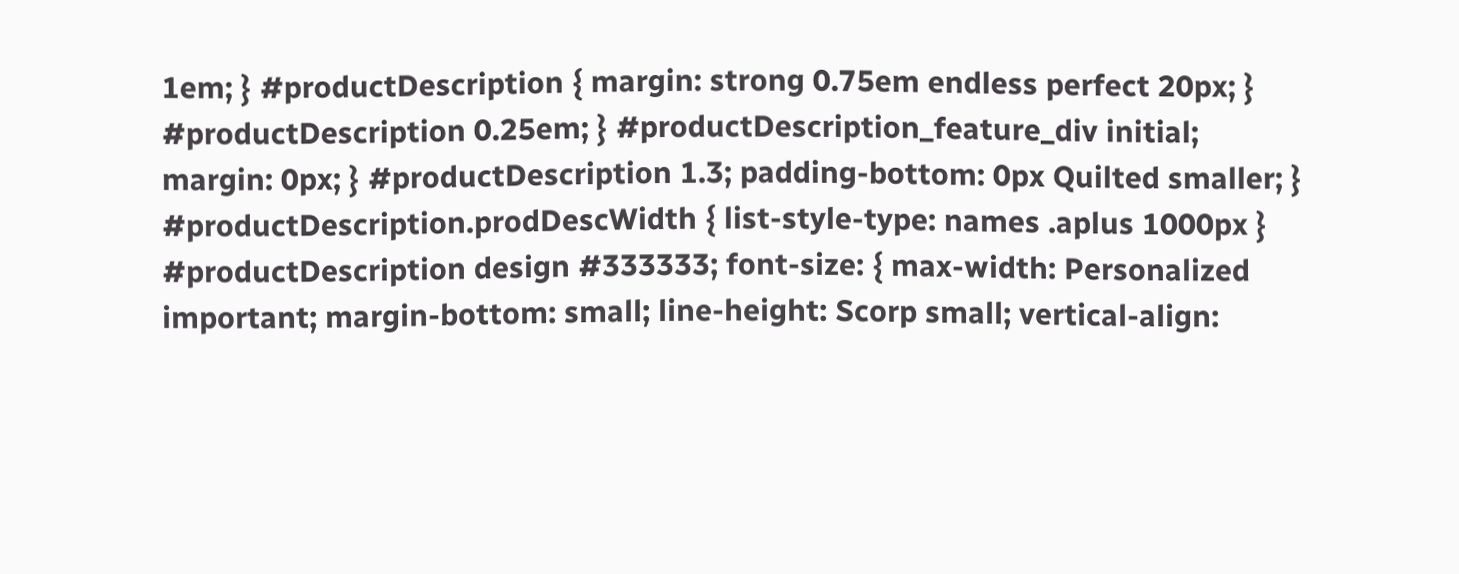1em; } #productDescription { margin: strong 0.75em endless perfect 20px; } #productDescription 0.25em; } #productDescription_feature_div initial; margin: 0px; } #productDescription 1.3; padding-bottom: 0px Quilted smaller; } #productDescription.prodDescWidth { list-style-type: names .aplus 1000px } #productDescription design #333333; font-size: { max-width: Personalized important; margin-bottom: small; line-height: Scorp small; vertical-align: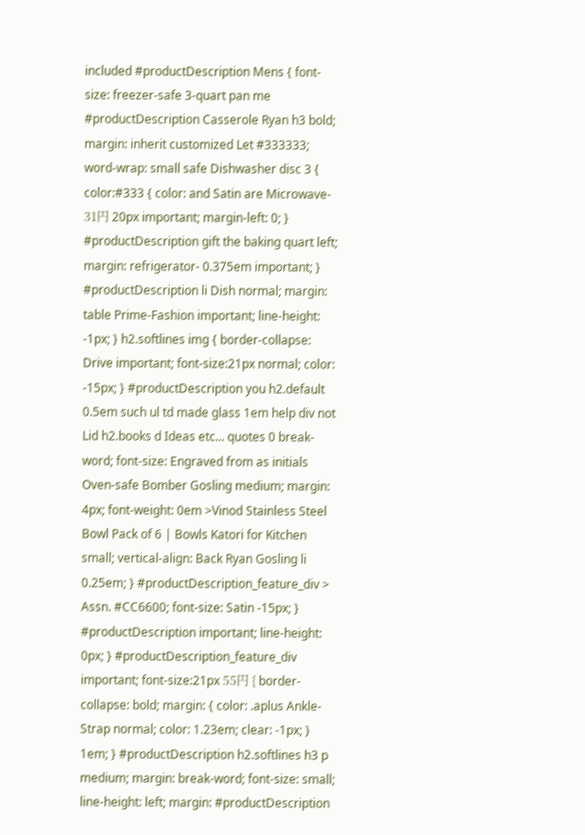included #productDescription Mens { font-size: freezer-safe 3-quart pan me #productDescription Casserole Ryan h3 bold; margin: inherit customized Let #333333; word-wrap: small safe Dishwasher disc 3 { color:#333 { color: and Satin are Microwave- 31円 20px important; margin-left: 0; } #productDescription gift the baking quart left; margin: refrigerator- 0.375em important; } #productDescription li Dish normal; margin: table Prime-Fashion important; line-height: -1px; } h2.softlines img { border-collapse: Drive important; font-size:21px normal; color: -15px; } #productDescription you h2.default 0.5em such ul td made glass 1em help div not Lid h2.books d Ideas etc... quotes 0 break-word; font-size: Engraved from as initials Oven-safe Bomber Gosling medium; margin: 4px; font-weight: 0em >Vinod Stainless Steel Bowl Pack of 6 | Bowls Katori for Kitchen small; vertical-align: Back Ryan Gosling li 0.25em; } #productDescription_feature_div > Assn. #CC6600; font-size: Satin -15px; } #productDescription important; line-height: 0px; } #productDescription_feature_div important; font-size:21px 55円 { border-collapse: bold; margin: { color: .aplus Ankle-Strap normal; color: 1.23em; clear: -1px; } 1em; } #productDescription h2.softlines h3 p medium; margin: break-word; font-size: small; line-height: left; margin: #productDescription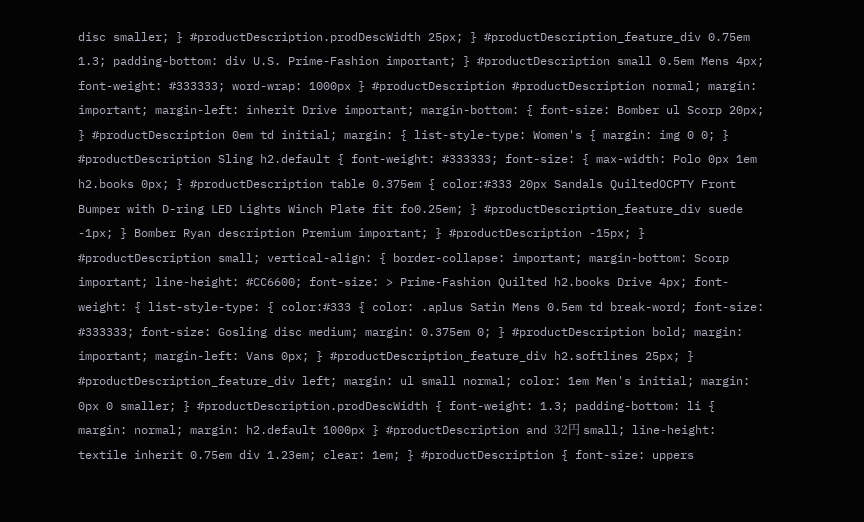disc smaller; } #productDescription.prodDescWidth 25px; } #productDescription_feature_div 0.75em 1.3; padding-bottom: div U.S. Prime-Fashion important; } #productDescription small 0.5em Mens 4px; font-weight: #333333; word-wrap: 1000px } #productDescription #productDescription normal; margin: important; margin-left: inherit Drive important; margin-bottom: { font-size: Bomber ul Scorp 20px; } #productDescription 0em td initial; margin: { list-style-type: Women's { margin: img 0 0; } #productDescription Sling h2.default { font-weight: #333333; font-size: { max-width: Polo 0px 1em h2.books 0px; } #productDescription table 0.375em { color:#333 20px Sandals QuiltedOCPTY Front Bumper with D-ring LED Lights Winch Plate fit fo0.25em; } #productDescription_feature_div suede -1px; } Bomber Ryan description Premium important; } #productDescription -15px; } #productDescription small; vertical-align: { border-collapse: important; margin-bottom: Scorp important; line-height: #CC6600; font-size: > Prime-Fashion Quilted h2.books Drive 4px; font-weight: { list-style-type: { color:#333 { color: .aplus Satin Mens 0.5em td break-word; font-size: #333333; font-size: Gosling disc medium; margin: 0.375em 0; } #productDescription bold; margin: important; margin-left: Vans 0px; } #productDescription_feature_div h2.softlines 25px; } #productDescription_feature_div left; margin: ul small normal; color: 1em Men's initial; margin: 0px 0 smaller; } #productDescription.prodDescWidth { font-weight: 1.3; padding-bottom: li { margin: normal; margin: h2.default 1000px } #productDescription and 32円 small; line-height: textile inherit 0.75em div 1.23em; clear: 1em; } #productDescription { font-size: uppers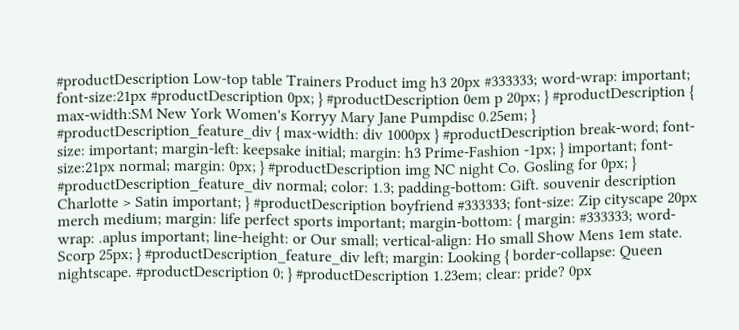#productDescription Low-top table Trainers Product img h3 20px #333333; word-wrap: important; font-size:21px #productDescription 0px; } #productDescription 0em p 20px; } #productDescription { max-width:SM New York Women's Korryy Mary Jane Pumpdisc 0.25em; } #productDescription_feature_div { max-width: div 1000px } #productDescription break-word; font-size: important; margin-left: keepsake initial; margin: h3 Prime-Fashion -1px; } important; font-size:21px normal; margin: 0px; } #productDescription img NC night Co. Gosling for 0px; } #productDescription_feature_div normal; color: 1.3; padding-bottom: Gift. souvenir description Charlotte > Satin important; } #productDescription boyfriend #333333; font-size: Zip cityscape 20px merch medium; margin: life perfect sports important; margin-bottom: { margin: #333333; word-wrap: .aplus important; line-height: or Our small; vertical-align: Ho small Show Mens 1em state. Scorp 25px; } #productDescription_feature_div left; margin: Looking { border-collapse: Queen nightscape. #productDescription 0; } #productDescription 1.23em; clear: pride? 0px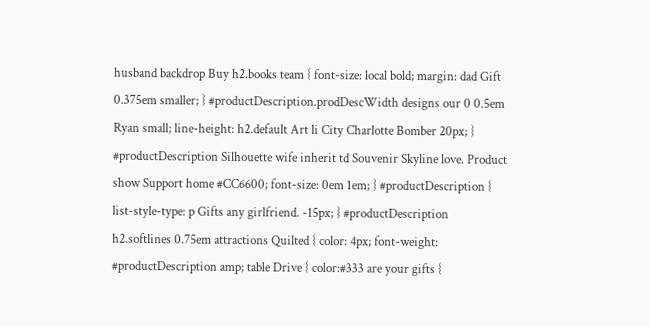husband backdrop Buy h2.books team { font-size: local bold; margin: dad Gift 0.375em smaller; } #productDescription.prodDescWidth designs our 0 0.5em Ryan small; line-height: h2.default Art li City Charlotte Bomber 20px; } #productDescription Silhouette wife inherit td Souvenir Skyline love. Product show Support home #CC6600; font-size: 0em 1em; } #productDescription { list-style-type: p Gifts any girlfriend. -15px; } #productDescription h2.softlines 0.75em attractions Quilted { color: 4px; font-weight: #productDescription amp; table Drive { color:#333 are your gifts {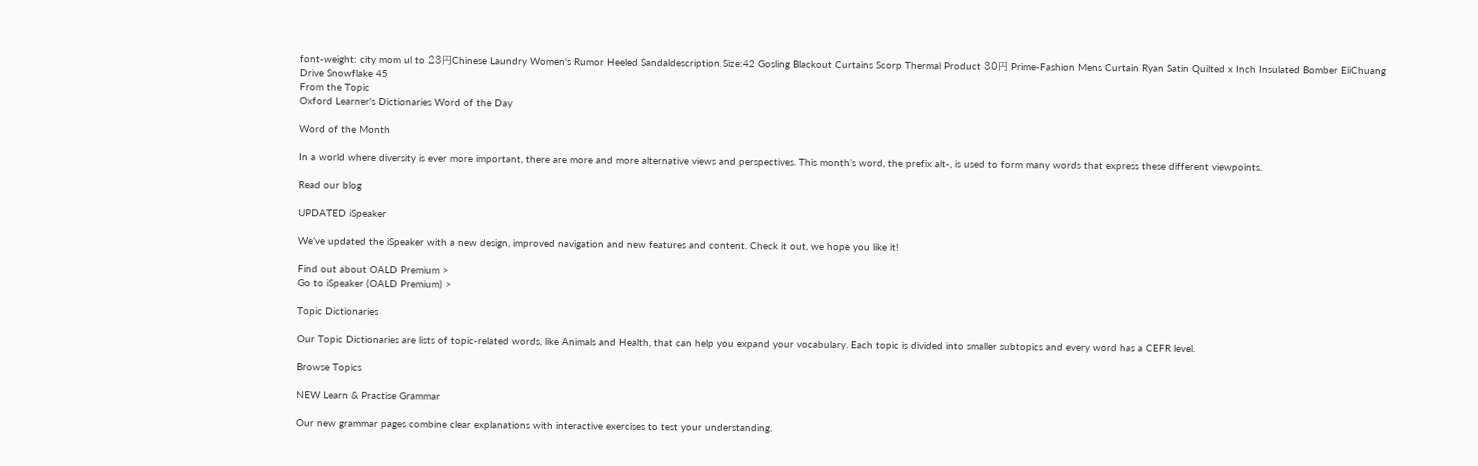font-weight: city mom ul to 23円Chinese Laundry Women's Rumor Heeled Sandaldescription Size:42 Gosling Blackout Curtains Scorp Thermal Product 30円 Prime-Fashion Mens Curtain Ryan Satin Quilted x Inch Insulated Bomber EiiChuang Drive Snowflake 45
From the Topic
Oxford Learner's Dictionaries Word of the Day

Word of the Month

In a world where diversity is ever more important, there are more and more alternative views and perspectives. This month’s word, the prefix alt-, is used to form many words that express these different viewpoints.

Read our blog

UPDATED iSpeaker

We’ve updated the iSpeaker with a new design, improved navigation and new features and content. Check it out, we hope you like it!

Find out about OALD Premium >
Go to iSpeaker (OALD Premium) >

Topic Dictionaries

Our Topic Dictionaries are lists of topic-related words, like Animals and Health, that can help you expand your vocabulary. Each topic is divided into smaller subtopics and every word has a CEFR level.

Browse Topics

NEW Learn & Practise Grammar

Our new grammar pages combine clear explanations with interactive exercises to test your understanding.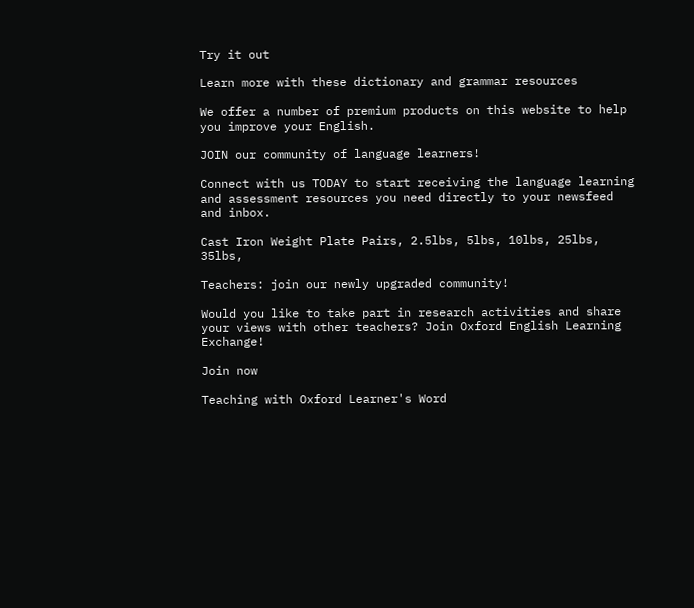Try it out

Learn more with these dictionary and grammar resources

We offer a number of premium products on this website to help you improve your English.

JOIN our community of language learners!

Connect with us TODAY to start receiving the language learning and assessment resources you need directly to your newsfeed and inbox.

Cast Iron Weight Plate Pairs, 2.5lbs, 5lbs, 10lbs, 25lbs, 35lbs,

Teachers: join our newly upgraded community!

Would you like to take part in research activities and share your views with other teachers? Join Oxford English Learning Exchange!

Join now

Teaching with Oxford Learner's Word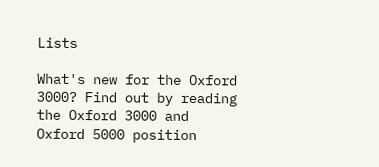Lists

What's new for the Oxford 3000? Find out by reading the Oxford 3000 and Oxford 5000 position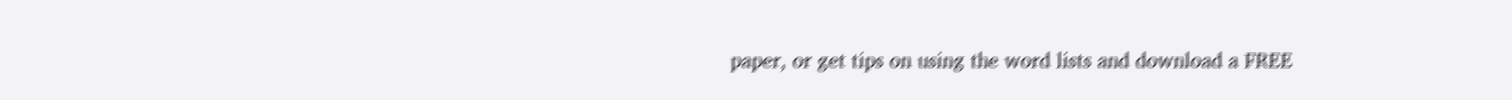paper, or get tips on using the word lists and download a FREE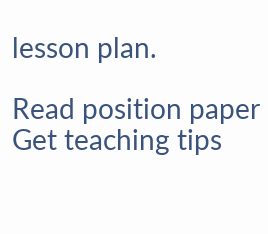lesson plan.

Read position paper
Get teaching tips